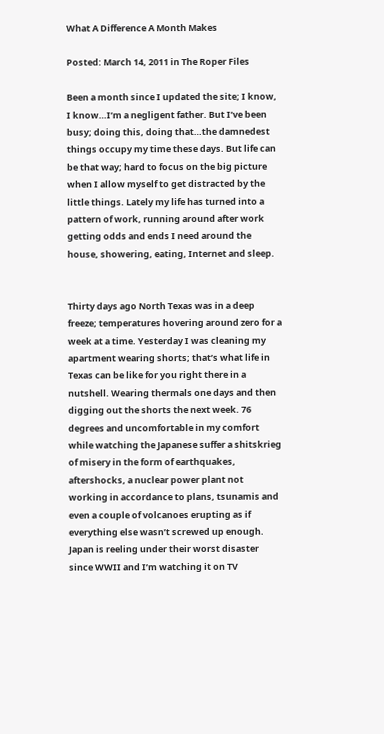What A Difference A Month Makes

Posted: March 14, 2011 in The Roper Files

Been a month since I updated the site; I know, I know…I’m a negligent father. But I’ve been busy; doing this, doing that…the damnedest things occupy my time these days. But life can be that way; hard to focus on the big picture when I allow myself to get distracted by the little things. Lately my life has turned into a pattern of work, running around after work getting odds and ends I need around the house, showering, eating, Internet and sleep.


Thirty days ago North Texas was in a deep freeze; temperatures hovering around zero for a week at a time. Yesterday I was cleaning my apartment wearing shorts; that’s what life in Texas can be like for you right there in a nutshell. Wearing thermals one days and then digging out the shorts the next week. 76 degrees and uncomfortable in my comfort while watching the Japanese suffer a shitskrieg of misery in the form of earthquakes, aftershocks, a nuclear power plant not working in accordance to plans, tsunamis and even a couple of volcanoes erupting as if everything else wasn’t screwed up enough. Japan is reeling under their worst disaster since WWII and I’m watching it on TV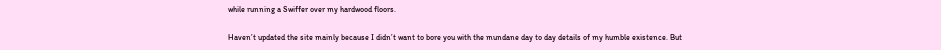while running a Swiffer over my hardwood floors.

Haven’t updated the site mainly because I didn’t want to bore you with the mundane day to day details of my humble existence. But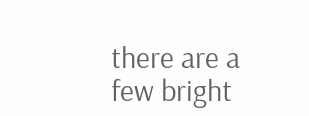there are a few bright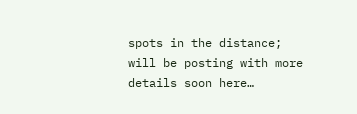spots in the distance; will be posting with more details soon here…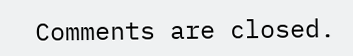Comments are closed.